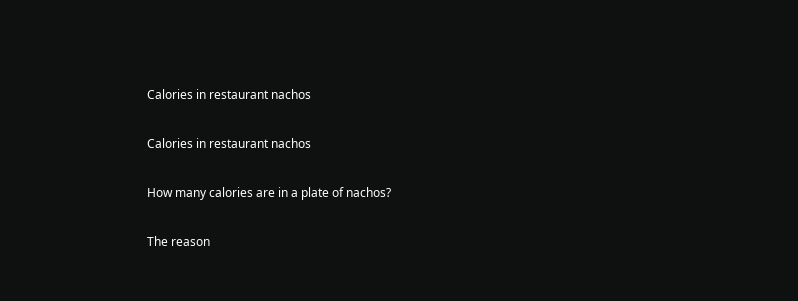Calories in restaurant nachos

Calories in restaurant nachos

How many calories are in a plate of nachos?

The reason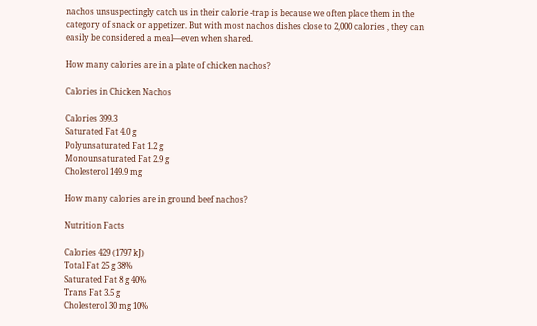nachos unsuspectingly catch us in their calorie -trap is because we often place them in the category of snack or appetizer. But with most nachos dishes close to 2,000 calories , they can easily be considered a meal—even when shared.

How many calories are in a plate of chicken nachos?

Calories in Chicken Nachos

Calories 399.3
Saturated Fat 4.0 g
Polyunsaturated Fat 1.2 g
Monounsaturated Fat 2.9 g
Cholesterol 149.9 mg

How many calories are in ground beef nachos?

Nutrition Facts

Calories 429 (1797 kJ)
Total Fat 25 g 38%
Saturated Fat 8 g 40%
Trans Fat 3.5 g
Cholesterol 30 mg 10%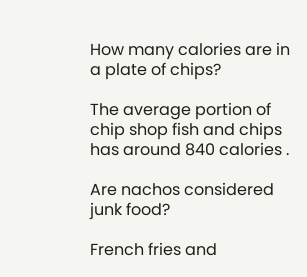How many calories are in a plate of chips?

The average portion of chip shop fish and chips has around 840 calories .

Are nachos considered junk food?

French fries and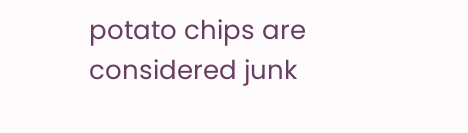potato chips are considered junk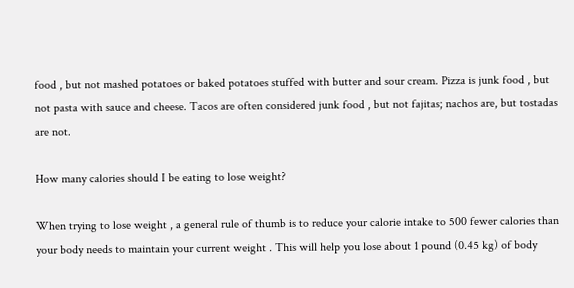food , but not mashed potatoes or baked potatoes stuffed with butter and sour cream. Pizza is junk food , but not pasta with sauce and cheese. Tacos are often considered junk food , but not fajitas; nachos are, but tostadas are not.

How many calories should I be eating to lose weight?

When trying to lose weight , a general rule of thumb is to reduce your calorie intake to 500 fewer calories than your body needs to maintain your current weight . This will help you lose about 1 pound (0.45 kg) of body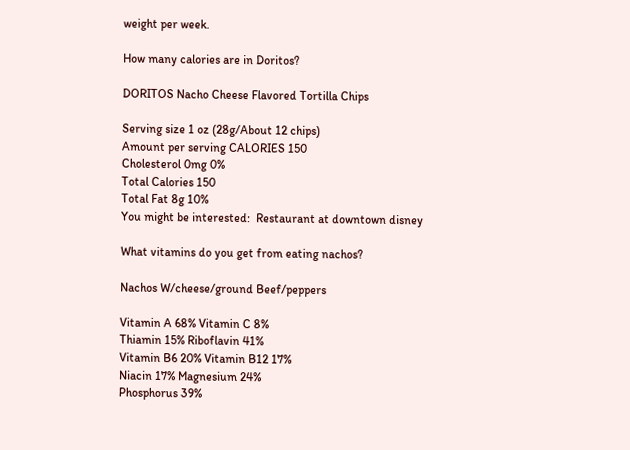weight per week.

How many calories are in Doritos?

DORITOS Nacho Cheese Flavored Tortilla Chips

Serving size 1 oz (28g/About 12 chips)
Amount per serving CALORIES 150
Cholesterol 0mg 0%
Total Calories 150
Total Fat 8g 10%
You might be interested:  Restaurant at downtown disney

What vitamins do you get from eating nachos?

Nachos W/cheese/ground Beef/peppers

Vitamin A 68% Vitamin C 8%
Thiamin 15% Riboflavin 41%
Vitamin B6 20% Vitamin B12 17%
Niacin 17% Magnesium 24%
Phosphorus 39%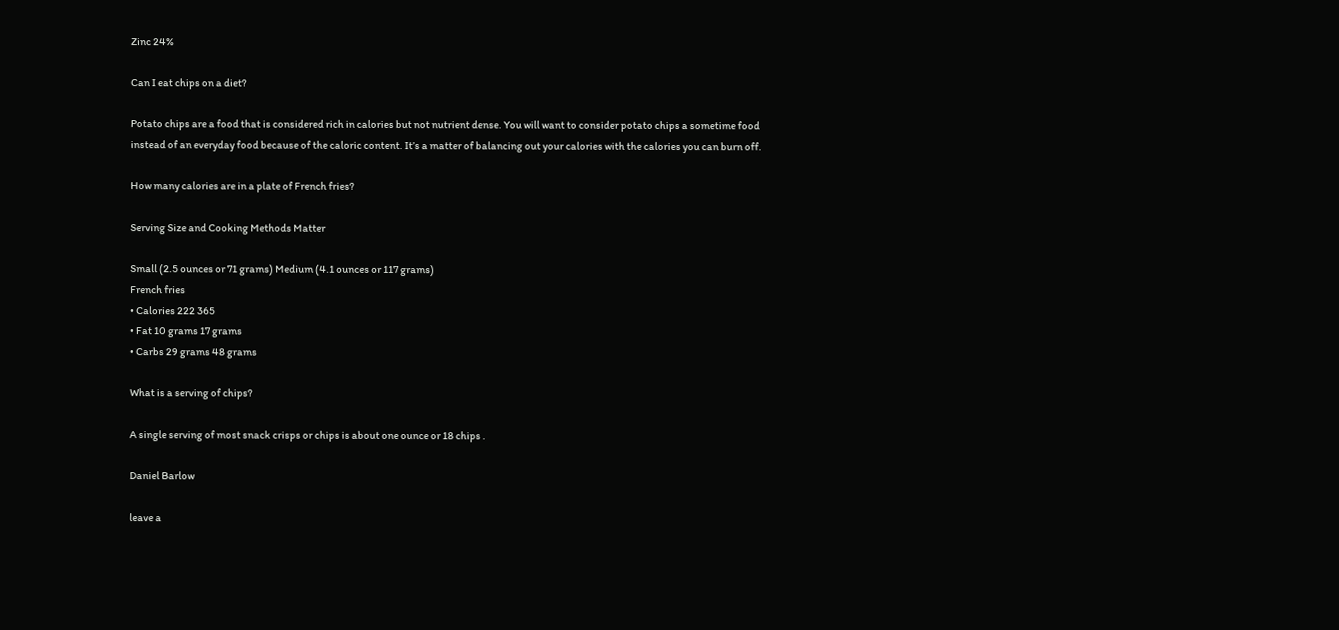Zinc 24%

Can I eat chips on a diet?

Potato chips are a food that is considered rich in calories but not nutrient dense. You will want to consider potato chips a sometime food instead of an everyday food because of the caloric content. It’s a matter of balancing out your calories with the calories you can burn off.

How many calories are in a plate of French fries?

Serving Size and Cooking Methods Matter

Small (2.5 ounces or 71 grams) Medium (4.1 ounces or 117 grams)
French fries
• Calories 222 365
• Fat 10 grams 17 grams
• Carbs 29 grams 48 grams

What is a serving of chips?

A single serving of most snack crisps or chips is about one ounce or 18 chips .

Daniel Barlow

leave a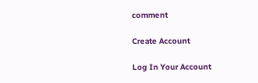comment

Create Account

Log In Your Account